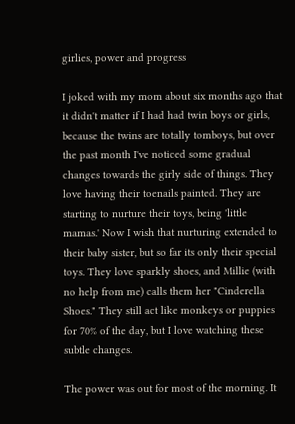girlies, power and progress

I joked with my mom about six months ago that it didn't matter if I had had twin boys or girls, because the twins are totally tomboys, but over the past month I've noticed some gradual changes towards the girly side of things. They love having their toenails painted. They are starting to nurture their toys, being 'little mamas.' Now I wish that nurturing extended to their baby sister, but so far its only their special toys. They love sparkly shoes, and Millie (with no help from me) calls them her "Cinderella Shoes." They still act like monkeys or puppies for 70% of the day, but I love watching these subtle changes.

The power was out for most of the morning. It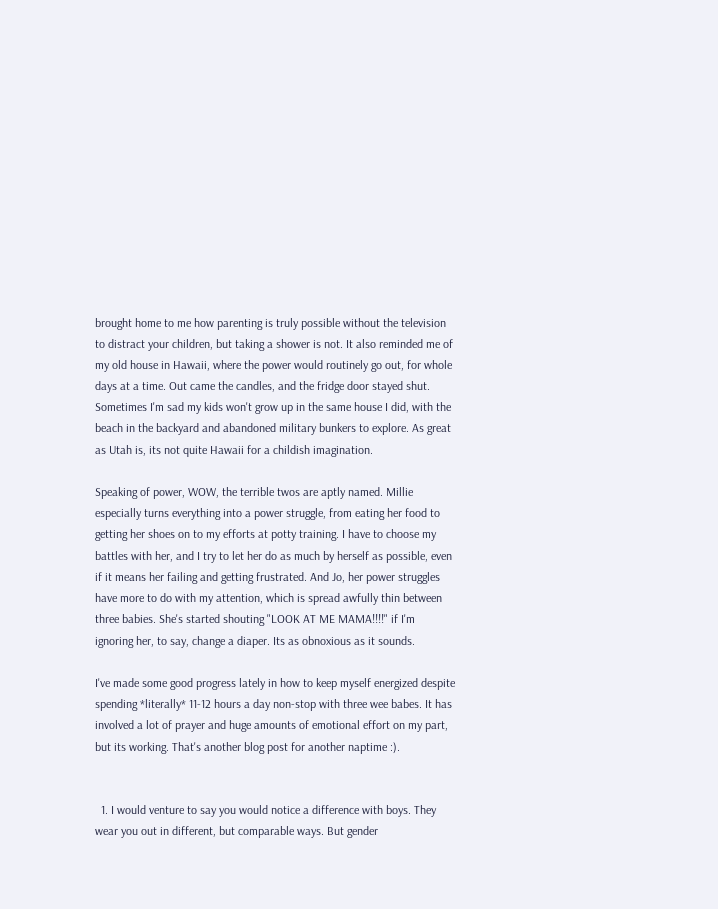brought home to me how parenting is truly possible without the television to distract your children, but taking a shower is not. It also reminded me of my old house in Hawaii, where the power would routinely go out, for whole days at a time. Out came the candles, and the fridge door stayed shut. Sometimes I'm sad my kids won't grow up in the same house I did, with the beach in the backyard and abandoned military bunkers to explore. As great as Utah is, its not quite Hawaii for a childish imagination.

Speaking of power, WOW, the terrible twos are aptly named. Millie especially turns everything into a power struggle, from eating her food to getting her shoes on to my efforts at potty training. I have to choose my battles with her, and I try to let her do as much by herself as possible, even if it means her failing and getting frustrated. And Jo, her power struggles have more to do with my attention, which is spread awfully thin between three babies. She's started shouting "LOOK AT ME MAMA!!!!" if I'm ignoring her, to say, change a diaper. Its as obnoxious as it sounds.

I've made some good progress lately in how to keep myself energized despite spending *literally* 11-12 hours a day non-stop with three wee babes. It has involved a lot of prayer and huge amounts of emotional effort on my part, but its working. That's another blog post for another naptime :).


  1. I would venture to say you would notice a difference with boys. They wear you out in different, but comparable ways. But gender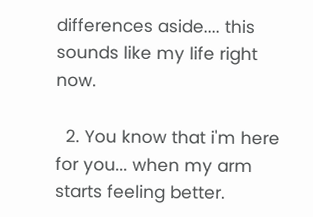differences aside.... this sounds like my life right now.

  2. You know that i'm here for you... when my arm starts feeling better.